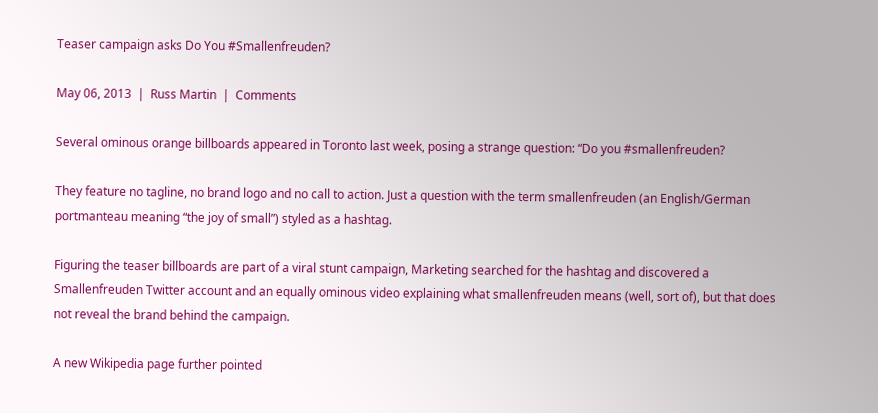Teaser campaign asks Do You #Smallenfreuden?

May 06, 2013  |  Russ Martin  |  Comments

Several ominous orange billboards appeared in Toronto last week, posing a strange question: “Do you #smallenfreuden?

They feature no tagline, no brand logo and no call to action. Just a question with the term smallenfreuden (an English/German portmanteau meaning “the joy of small”) styled as a hashtag.

Figuring the teaser billboards are part of a viral stunt campaign, Marketing searched for the hashtag and discovered a Smallenfreuden Twitter account and an equally ominous video explaining what smallenfreuden means (well, sort of), but that does not reveal the brand behind the campaign.

A new Wikipedia page further pointed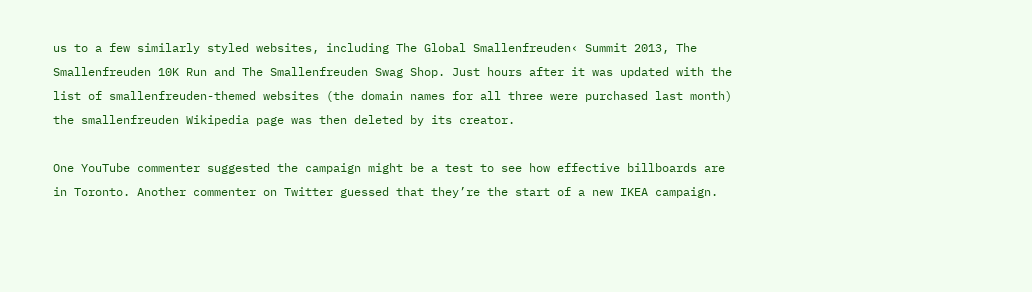us to a few similarly styled websites, including The Global Smallenfreuden‹ Summit 2013, The Smallenfreuden 10K Run and The Smallenfreuden Swag Shop. Just hours after it was updated with the list of smallenfreuden-themed websites (the domain names for all three were purchased last month) the smallenfreuden Wikipedia page was then deleted by its creator.

One YouTube commenter suggested the campaign might be a test to see how effective billboards are in Toronto. Another commenter on Twitter guessed that they’re the start of a new IKEA campaign.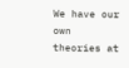We have our own theories at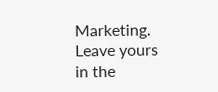Marketing. Leave yours in the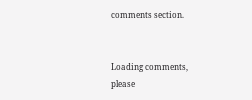comments section.


Loading comments, please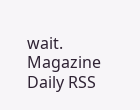wait.
Magazine Daily RSS